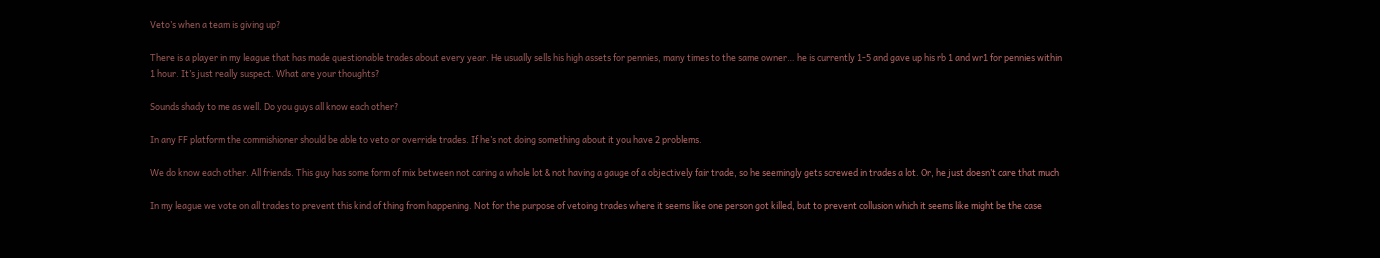Veto’s when a team is giving up?

There is a player in my league that has made questionable trades about every year. He usually sells his high assets for pennies, many times to the same owner… he is currently 1-5 and gave up his rb 1 and wr1 for pennies within 1 hour. It’s just really suspect. What are your thoughts?

Sounds shady to me as well. Do you guys all know each other?

In any FF platform the commishioner should be able to veto or override trades. If he’s not doing something about it you have 2 problems.

We do know each other. All friends. This guy has some form of mix between not caring a whole lot & not having a gauge of a objectively fair trade, so he seemingly gets screwed in trades a lot. Or, he just doesn’t care that much

In my league we vote on all trades to prevent this kind of thing from happening. Not for the purpose of vetoing trades where it seems like one person got killed, but to prevent collusion which it seems like might be the case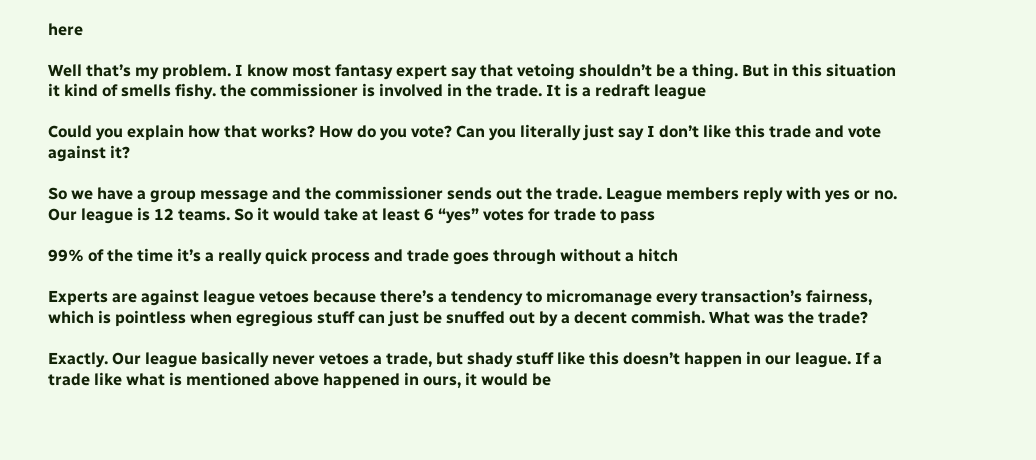here

Well that’s my problem. I know most fantasy expert say that vetoing shouldn’t be a thing. But in this situation it kind of smells fishy. the commissioner is involved in the trade. It is a redraft league

Could you explain how that works? How do you vote? Can you literally just say I don’t like this trade and vote against it?

So we have a group message and the commissioner sends out the trade. League members reply with yes or no. Our league is 12 teams. So it would take at least 6 “yes” votes for trade to pass

99% of the time it’s a really quick process and trade goes through without a hitch

Experts are against league vetoes because there’s a tendency to micromanage every transaction’s fairness, which is pointless when egregious stuff can just be snuffed out by a decent commish. What was the trade?

Exactly. Our league basically never vetoes a trade, but shady stuff like this doesn’t happen in our league. If a trade like what is mentioned above happened in ours, it would be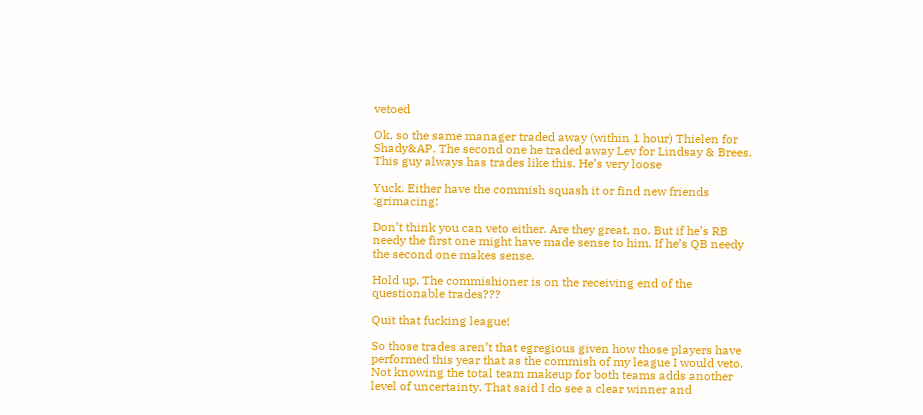vetoed

Ok, so the same manager traded away (within 1 hour) Thielen for Shady&AP. The second one he traded away Lev for Lindsay & Brees. This guy always has trades like this. He’s very loose

Yuck. Either have the commish squash it or find new friends :grimacing:

Don’t think you can veto either. Are they great, no. But if he’s RB needy the first one might have made sense to him. If he’s QB needy the second one makes sense.

Hold up. The commishioner is on the receiving end of the questionable trades???

Quit that fucking league!

So those trades aren’t that egregious given how those players have performed this year that as the commish of my league I would veto. Not knowing the total team makeup for both teams adds another level of uncertainty. That said I do see a clear winner and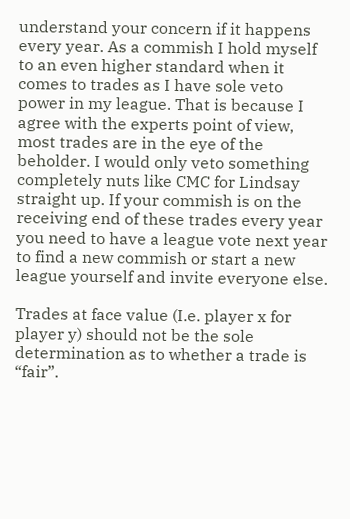understand your concern if it happens every year. As a commish I hold myself to an even higher standard when it comes to trades as I have sole veto power in my league. That is because I agree with the experts point of view, most trades are in the eye of the beholder. I would only veto something completely nuts like CMC for Lindsay straight up. If your commish is on the receiving end of these trades every year you need to have a league vote next year to find a new commish or start a new league yourself and invite everyone else.

Trades at face value (I.e. player x for player y) should not be the sole determination as to whether a trade is “fair”.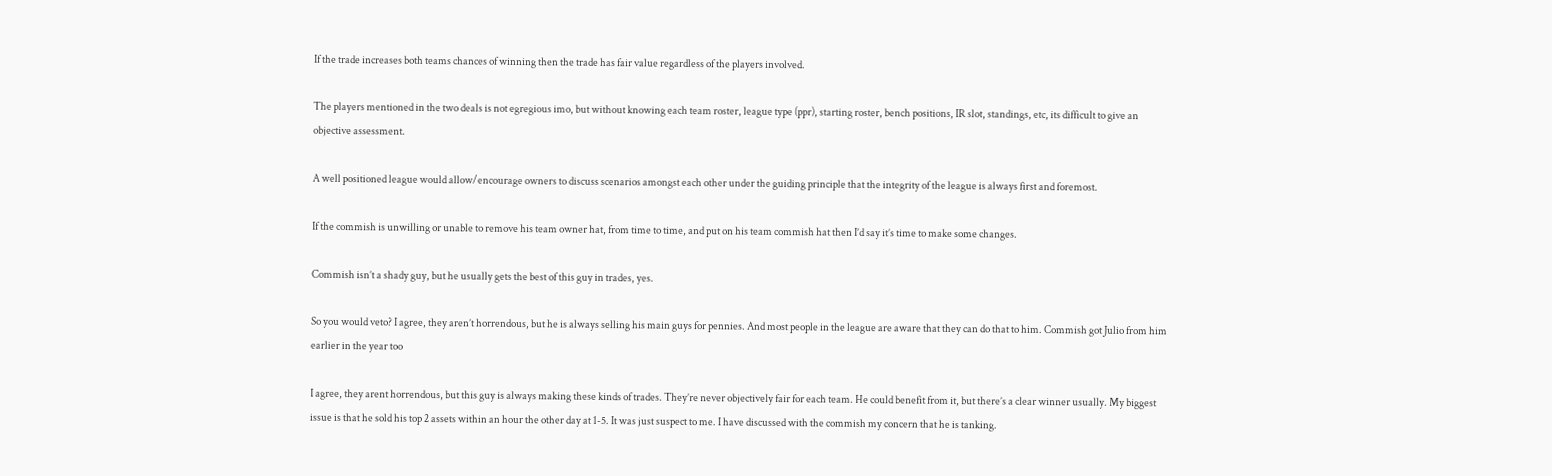If the trade increases both teams chances of winning then the trade has fair value regardless of the players involved.

The players mentioned in the two deals is not egregious imo, but without knowing each team roster, league type (ppr), starting roster, bench positions, IR slot, standings, etc, its difficult to give an objective assessment.

A well positioned league would allow/encourage owners to discuss scenarios amongst each other under the guiding principle that the integrity of the league is always first and foremost.

If the commish is unwilling or unable to remove his team owner hat, from time to time, and put on his team commish hat then I’d say it’s time to make some changes.

Commish isn’t a shady guy, but he usually gets the best of this guy in trades, yes.

So you would veto? I agree, they aren’t horrendous, but he is always selling his main guys for pennies. And most people in the league are aware that they can do that to him. Commish got Julio from him earlier in the year too

I agree, they arent horrendous, but this guy is always making these kinds of trades. They’re never objectively fair for each team. He could benefit from it, but there’s a clear winner usually. My biggest issue is that he sold his top 2 assets within an hour the other day at 1-5. It was just suspect to me. I have discussed with the commish my concern that he is tanking.